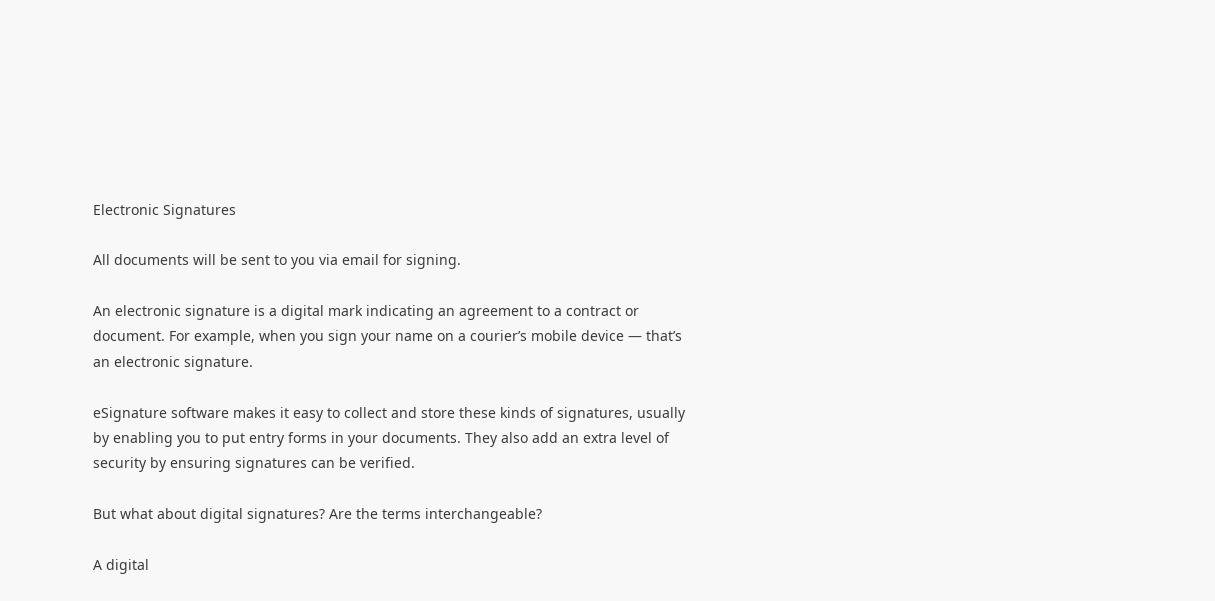Electronic Signatures

All documents will be sent to you via email for signing.

An electronic signature is a digital mark indicating an agreement to a contract or document. For example, when you sign your name on a courier’s mobile device — that’s an electronic signature.

eSignature software makes it easy to collect and store these kinds of signatures, usually by enabling you to put entry forms in your documents. They also add an extra level of security by ensuring signatures can be verified.

But what about digital signatures? Are the terms interchangeable?

A digital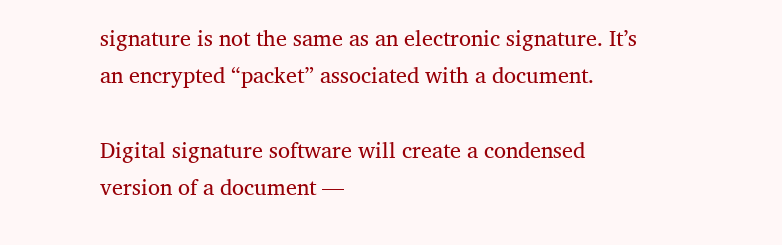signature is not the same as an electronic signature. It’s an encrypted “packet” associated with a document.

Digital signature software will create a condensed version of a document —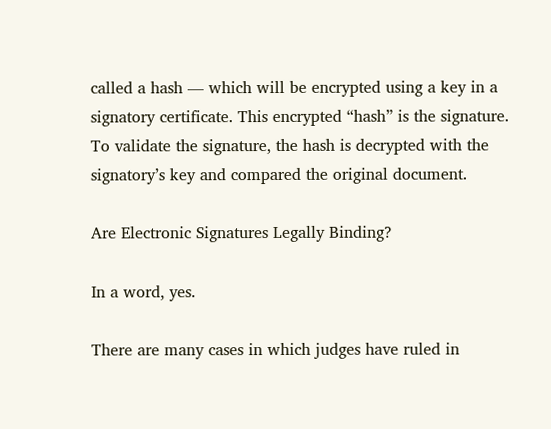called a hash — which will be encrypted using a key in a signatory certificate. This encrypted “hash” is the signature. To validate the signature, the hash is decrypted with the signatory’s key and compared the original document.

Are Electronic Signatures Legally Binding?

In a word, yes.

There are many cases in which judges have ruled in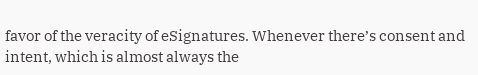favor of the veracity of eSignatures. Whenever there’s consent and intent, which is almost always the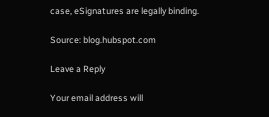case, eSignatures are legally binding.

Source: blog.hubspot.com

Leave a Reply

Your email address will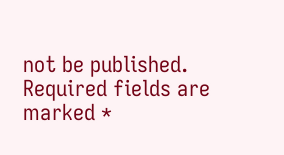not be published. Required fields are marked *